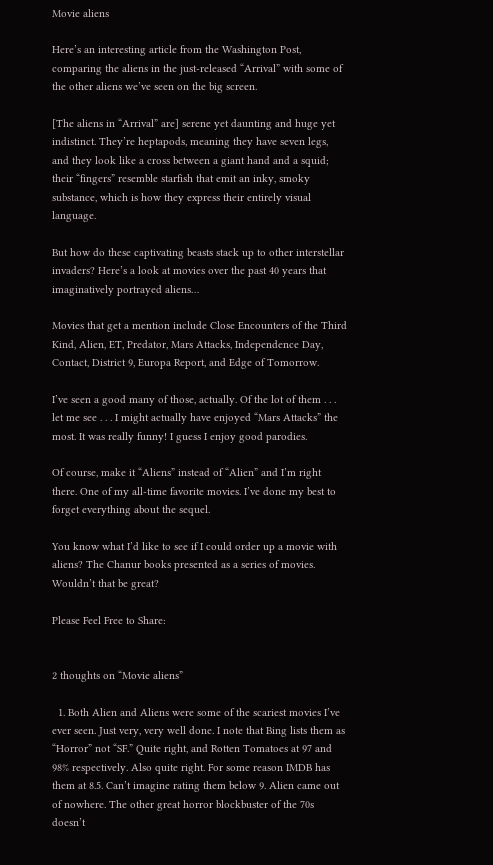Movie aliens

Here’s an interesting article from the Washington Post, comparing the aliens in the just-released “Arrival” with some of the other aliens we’ve seen on the big screen.

[The aliens in “Arrival” are] serene yet daunting and huge yet indistinct. They’re heptapods, meaning they have seven legs, and they look like a cross between a giant hand and a squid; their “fingers” resemble starfish that emit an inky, smoky substance, which is how they express their entirely visual language.

But how do these captivating beasts stack up to other interstellar invaders? Here’s a look at movies over the past 40 years that imaginatively portrayed aliens…

Movies that get a mention include Close Encounters of the Third Kind, Alien, ET, Predator, Mars Attacks, Independence Day, Contact, District 9, Europa Report, and Edge of Tomorrow.

I’ve seen a good many of those, actually. Of the lot of them . . . let me see . . . I might actually have enjoyed “Mars Attacks” the most. It was really funny! I guess I enjoy good parodies.

Of course, make it “Aliens” instead of “Alien” and I’m right there. One of my all-time favorite movies. I’ve done my best to forget everything about the sequel.

You know what I’d like to see if I could order up a movie with aliens? The Chanur books presented as a series of movies. Wouldn’t that be great?

Please Feel Free to Share:


2 thoughts on “Movie aliens”

  1. Both Alien and Aliens were some of the scariest movies I’ve ever seen. Just very, very well done. I note that Bing lists them as “Horror” not “SF.” Quite right, and Rotten Tomatoes at 97 and 98% respectively. Also quite right. For some reason IMDB has them at 8.5. Can’t imagine rating them below 9. Alien came out of nowhere. The other great horror blockbuster of the 70s doesn’t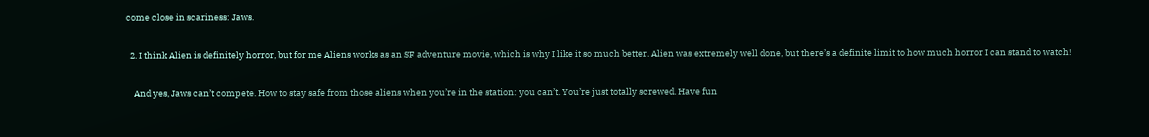come close in scariness: Jaws.

  2. I think Alien is definitely horror, but for me Aliens works as an SF adventure movie, which is why I like it so much better. Alien was extremely well done, but there’s a definite limit to how much horror I can stand to watch!

    And yes, Jaws can’t compete. How to stay safe from those aliens when you’re in the station: you can’t. You’re just totally screwed. Have fun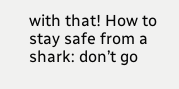with that! How to stay safe from a shark: don’t go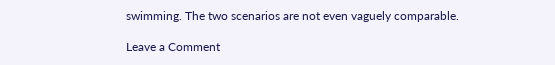swimming. The two scenarios are not even vaguely comparable.

Leave a Comment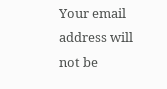Your email address will not be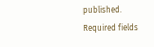published. Required fields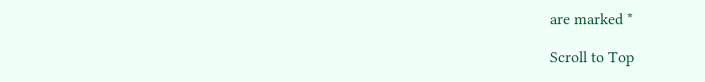are marked *

Scroll to Top